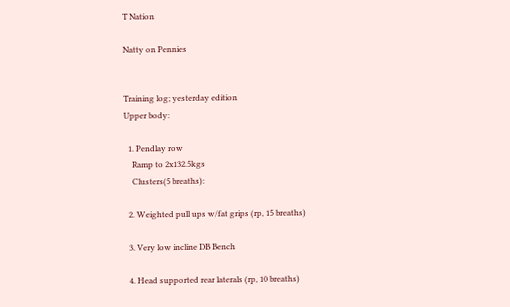T Nation

Natty on Pennies


Training log; yesterday edition
Upper body:

  1. Pendlay row
    Ramp to 2x132.5kgs
    Clusters(5 breaths):

  2. Weighted pull ups w/fat grips (rp, 15 breaths)

  3. Very low incline DB Bench

  4. Head supported rear laterals (rp, 10 breaths)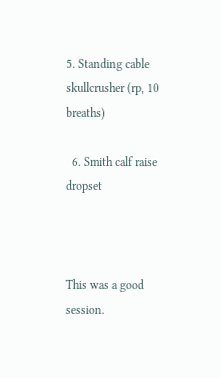5. Standing cable skullcrusher (rp, 10 breaths)

  6. Smith calf raise dropset



This was a good session.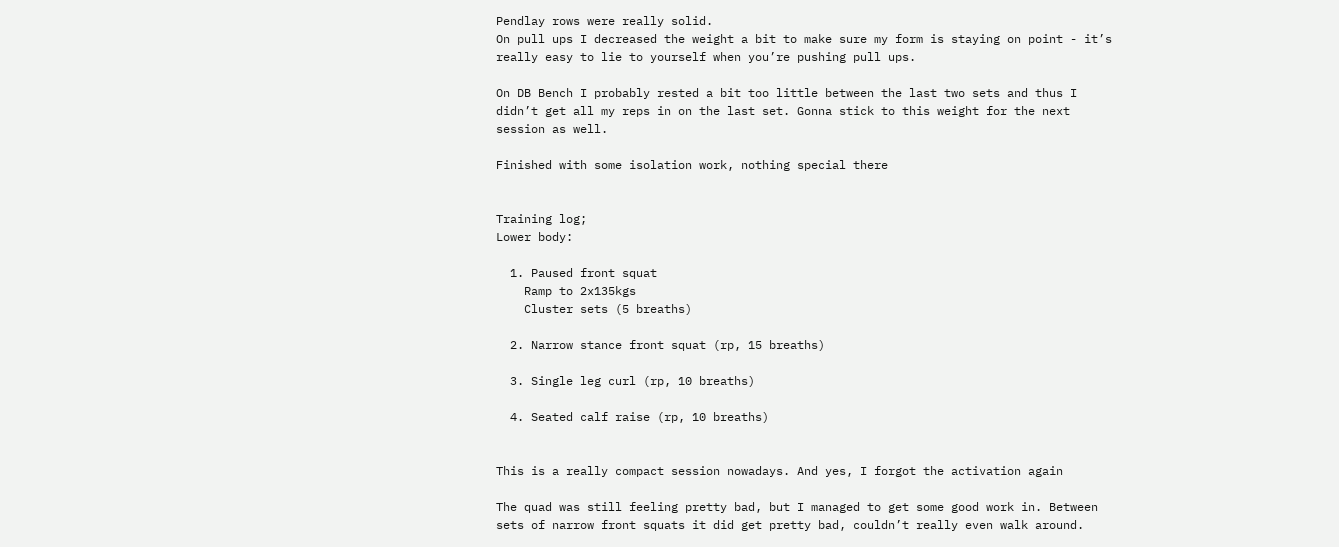Pendlay rows were really solid.
On pull ups I decreased the weight a bit to make sure my form is staying on point - it’s really easy to lie to yourself when you’re pushing pull ups.

On DB Bench I probably rested a bit too little between the last two sets and thus I didn’t get all my reps in on the last set. Gonna stick to this weight for the next session as well.

Finished with some isolation work, nothing special there


Training log;
Lower body:

  1. Paused front squat
    Ramp to 2x135kgs
    Cluster sets (5 breaths)

  2. Narrow stance front squat (rp, 15 breaths)

  3. Single leg curl (rp, 10 breaths)

  4. Seated calf raise (rp, 10 breaths)


This is a really compact session nowadays. And yes, I forgot the activation again

The quad was still feeling pretty bad, but I managed to get some good work in. Between sets of narrow front squats it did get pretty bad, couldn’t really even walk around.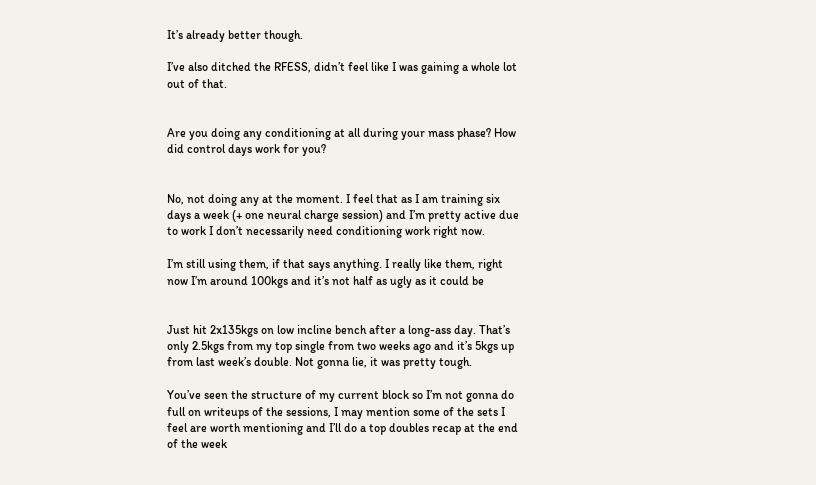It’s already better though.

I’ve also ditched the RFESS, didn’t feel like I was gaining a whole lot out of that.


Are you doing any conditioning at all during your mass phase? How did control days work for you?


No, not doing any at the moment. I feel that as I am training six days a week (+ one neural charge session) and I’m pretty active due to work I don’t necessarily need conditioning work right now.

I’m still using them, if that says anything. I really like them, right now I’m around 100kgs and it’s not half as ugly as it could be


Just hit 2x135kgs on low incline bench after a long-ass day. That’s only 2.5kgs from my top single from two weeks ago and it’s 5kgs up from last week’s double. Not gonna lie, it was pretty tough.

You’ve seen the structure of my current block so I’m not gonna do full on writeups of the sessions, I may mention some of the sets I feel are worth mentioning and I’ll do a top doubles recap at the end of the week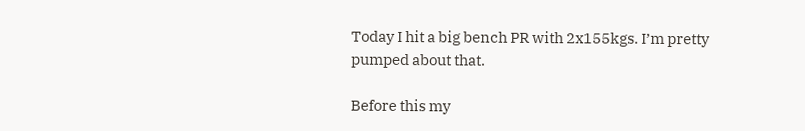Today I hit a big bench PR with 2x155kgs. I’m pretty pumped about that.

Before this my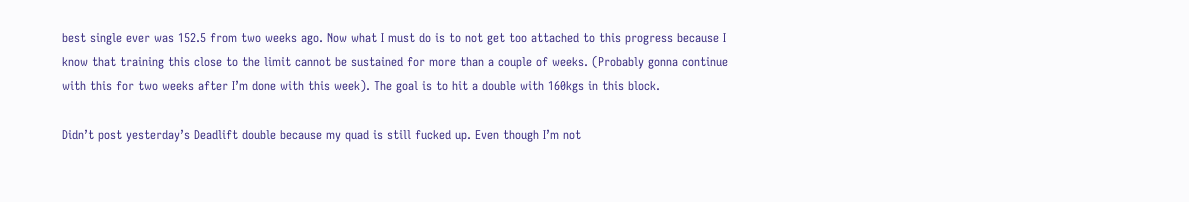best single ever was 152.5 from two weeks ago. Now what I must do is to not get too attached to this progress because I know that training this close to the limit cannot be sustained for more than a couple of weeks. (Probably gonna continue with this for two weeks after I’m done with this week). The goal is to hit a double with 160kgs in this block.

Didn’t post yesterday’s Deadlift double because my quad is still fucked up. Even though I’m not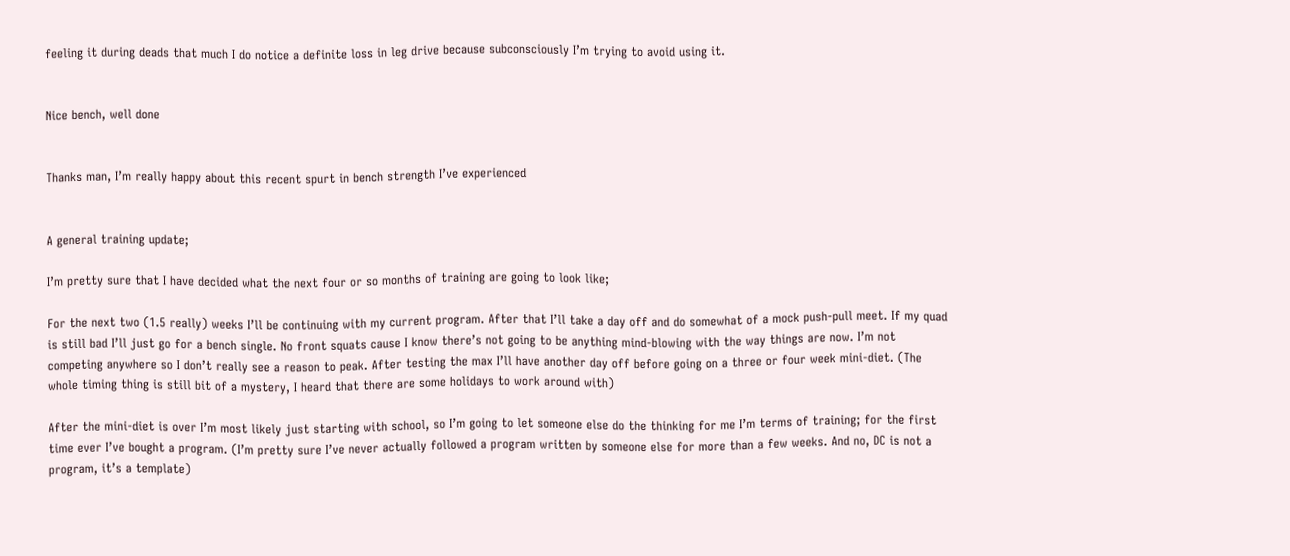feeling it during deads that much I do notice a definite loss in leg drive because subconsciously I’m trying to avoid using it.


Nice bench, well done


Thanks man, I’m really happy about this recent spurt in bench strength I’ve experienced


A general training update;

I’m pretty sure that I have decided what the next four or so months of training are going to look like;

For the next two (1.5 really) weeks I’ll be continuing with my current program. After that I’ll take a day off and do somewhat of a mock push-pull meet. If my quad is still bad I’ll just go for a bench single. No front squats cause I know there’s not going to be anything mind-blowing with the way things are now. I’m not competing anywhere so I don’t really see a reason to peak. After testing the max I’ll have another day off before going on a three or four week mini-diet. (The whole timing thing is still bit of a mystery, I heard that there are some holidays to work around with)

After the mini-diet is over I’m most likely just starting with school, so I’m going to let someone else do the thinking for me I’m terms of training; for the first time ever I’ve bought a program. (I’m pretty sure I’ve never actually followed a program written by someone else for more than a few weeks. And no, DC is not a program, it’s a template)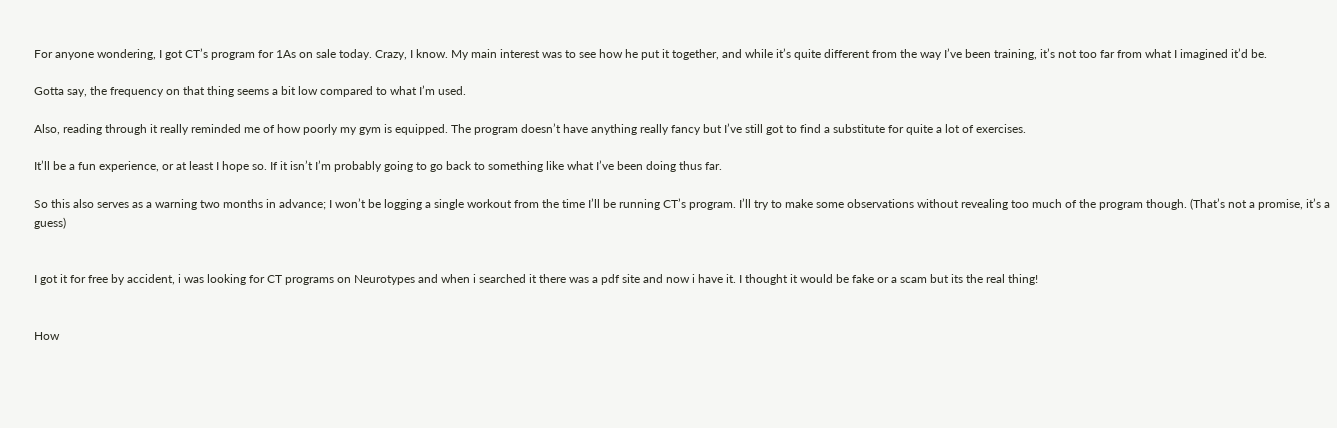For anyone wondering, I got CT’s program for 1As on sale today. Crazy, I know. My main interest was to see how he put it together, and while it’s quite different from the way I’ve been training, it’s not too far from what I imagined it’d be.

Gotta say, the frequency on that thing seems a bit low compared to what I’m used.

Also, reading through it really reminded me of how poorly my gym is equipped. The program doesn’t have anything really fancy but I’ve still got to find a substitute for quite a lot of exercises.

It’ll be a fun experience, or at least I hope so. If it isn’t I’m probably going to go back to something like what I’ve been doing thus far.

So this also serves as a warning two months in advance; I won’t be logging a single workout from the time I’ll be running CT’s program. I’ll try to make some observations without revealing too much of the program though. (That’s not a promise, it’s a guess)


I got it for free by accident, i was looking for CT programs on Neurotypes and when i searched it there was a pdf site and now i have it. I thought it would be fake or a scam but its the real thing!


How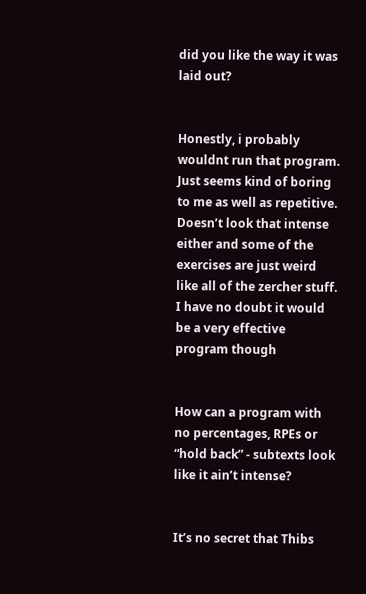did you like the way it was laid out?


Honestly, i probably wouldnt run that program. Just seems kind of boring to me as well as repetitive. Doesn’t look that intense either and some of the exercises are just weird like all of the zercher stuff. I have no doubt it would be a very effective program though


How can a program with no percentages, RPEs or “hold back” - subtexts look like it ain’t intense?


It’s no secret that Thibs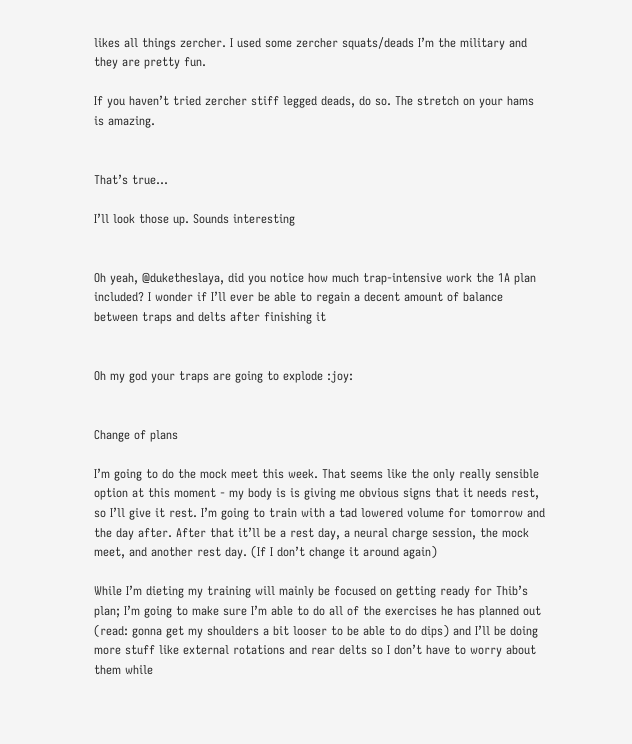likes all things zercher. I used some zercher squats/deads I’m the military and they are pretty fun.

If you haven’t tried zercher stiff legged deads, do so. The stretch on your hams is amazing.


That’s true…

I’ll look those up. Sounds interesting


Oh yeah, @duketheslaya, did you notice how much trap-intensive work the 1A plan included? I wonder if I’ll ever be able to regain a decent amount of balance between traps and delts after finishing it


Oh my god your traps are going to explode :joy:


Change of plans

I’m going to do the mock meet this week. That seems like the only really sensible option at this moment - my body is is giving me obvious signs that it needs rest, so I’ll give it rest. I’m going to train with a tad lowered volume for tomorrow and the day after. After that it’ll be a rest day, a neural charge session, the mock meet, and another rest day. (If I don’t change it around again)

While I’m dieting my training will mainly be focused on getting ready for Thib’s plan; I’m going to make sure I’m able to do all of the exercises he has planned out (read: gonna get my shoulders a bit looser to be able to do dips) and I’ll be doing more stuff like external rotations and rear delts so I don’t have to worry about them while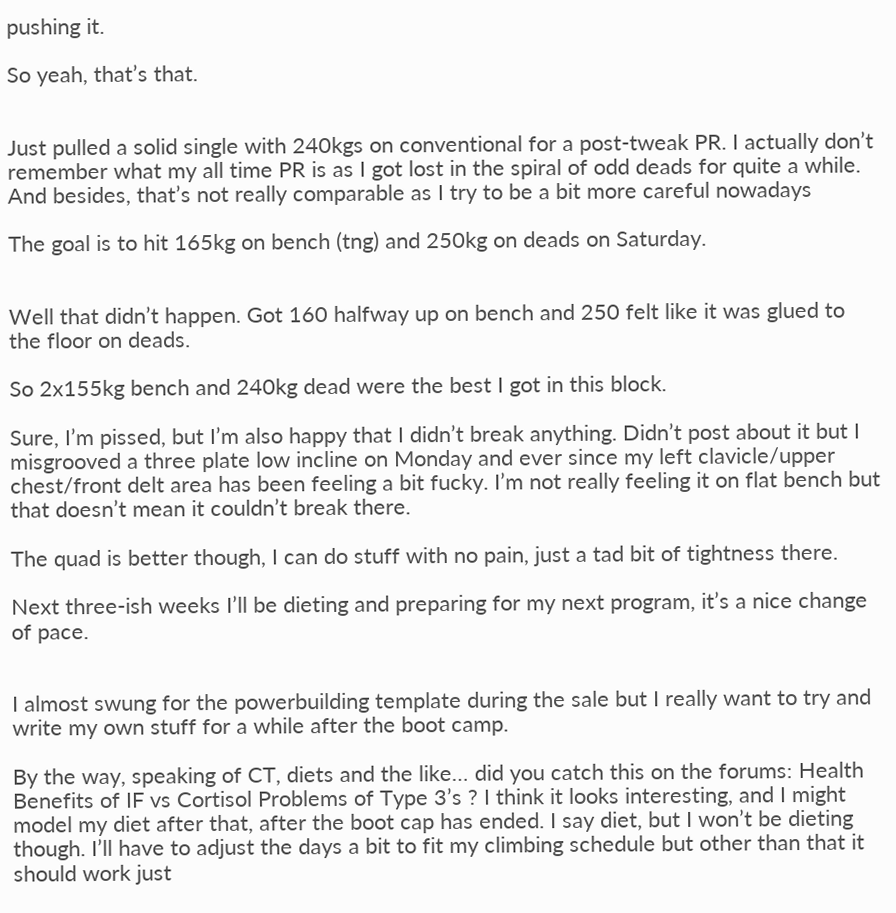pushing it.

So yeah, that’s that.


Just pulled a solid single with 240kgs on conventional for a post-tweak PR. I actually don’t remember what my all time PR is as I got lost in the spiral of odd deads for quite a while. And besides, that’s not really comparable as I try to be a bit more careful nowadays

The goal is to hit 165kg on bench (tng) and 250kg on deads on Saturday.


Well that didn’t happen. Got 160 halfway up on bench and 250 felt like it was glued to the floor on deads.

So 2x155kg bench and 240kg dead were the best I got in this block.

Sure, I’m pissed, but I’m also happy that I didn’t break anything. Didn’t post about it but I misgrooved a three plate low incline on Monday and ever since my left clavicle/upper chest/front delt area has been feeling a bit fucky. I’m not really feeling it on flat bench but that doesn’t mean it couldn’t break there.

The quad is better though, I can do stuff with no pain, just a tad bit of tightness there.

Next three-ish weeks I’ll be dieting and preparing for my next program, it’s a nice change of pace.


I almost swung for the powerbuilding template during the sale but I really want to try and write my own stuff for a while after the boot camp.

By the way, speaking of CT, diets and the like… did you catch this on the forums: Health Benefits of IF vs Cortisol Problems of Type 3’s ? I think it looks interesting, and I might model my diet after that, after the boot cap has ended. I say diet, but I won’t be dieting though. I’ll have to adjust the days a bit to fit my climbing schedule but other than that it should work just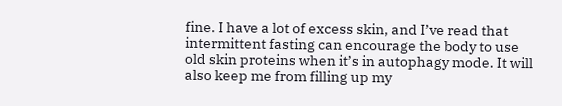fine. I have a lot of excess skin, and I’ve read that intermittent fasting can encourage the body to use old skin proteins when it’s in autophagy mode. It will also keep me from filling up my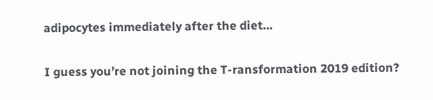adipocytes immediately after the diet…

I guess you’re not joining the T-ransformation 2019 edition?